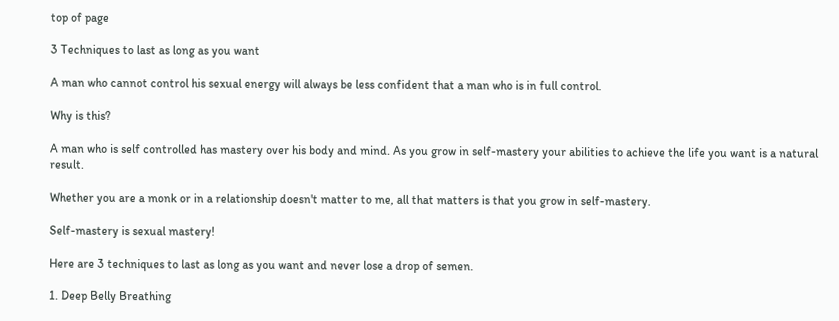top of page

3 Techniques to last as long as you want

A man who cannot control his sexual energy will always be less confident that a man who is in full control.

Why is this?

A man who is self controlled has mastery over his body and mind. As you grow in self-mastery your abilities to achieve the life you want is a natural result.

Whether you are a monk or in a relationship doesn't matter to me, all that matters is that you grow in self-mastery.

Self-mastery is sexual mastery!

Here are 3 techniques to last as long as you want and never lose a drop of semen.

1. Deep Belly Breathing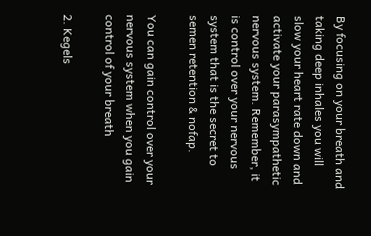By focusing on your breath and taking deep inhales you will slow your heart rate down and activate your parasympathetic nervous system. Remember, it is control over your nervous system that is the secret to semen retention & nofap.

You can gain control over your nervous system when you gain control of your breath

2. Kegels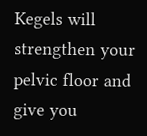Kegels will strengthen your pelvic floor and give you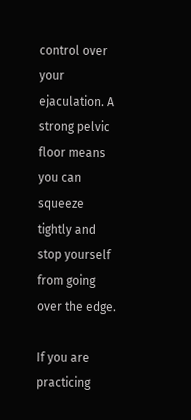control over your ejaculation. A strong pelvic floor means you can squeeze tightly and stop yourself from going over the edge.

If you are practicing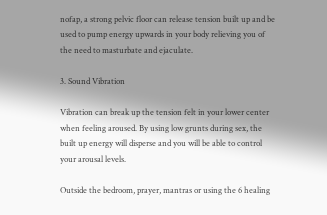nofap, a strong pelvic floor can release tension built up and be used to pump energy upwards in your body relieving you of the need to masturbate and ejaculate.

3. Sound Vibration

Vibration can break up the tension felt in your lower center when feeling aroused. By using low grunts during sex, the built up energy will disperse and you will be able to control your arousal levels.

Outside the bedroom, prayer, mantras or using the 6 healing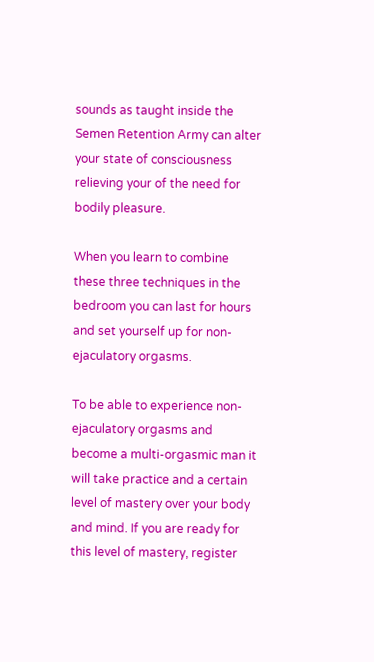sounds as taught inside the Semen Retention Army can alter your state of consciousness relieving your of the need for bodily pleasure.

When you learn to combine these three techniques in the bedroom you can last for hours and set yourself up for non-ejaculatory orgasms.

To be able to experience non-ejaculatory orgasms and become a multi-orgasmic man it will take practice and a certain level of mastery over your body and mind. If you are ready for this level of mastery, register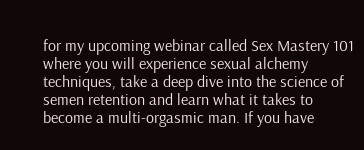for my upcoming webinar called Sex Mastery 101 where you will experience sexual alchemy techniques, take a deep dive into the science of semen retention and learn what it takes to become a multi-orgasmic man. If you have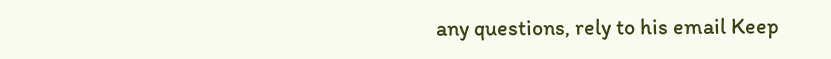any questions, rely to his email Keep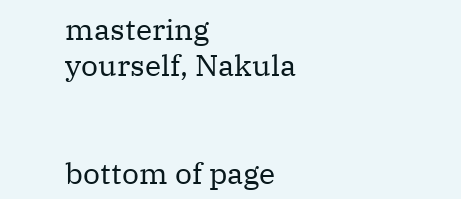mastering yourself, Nakula


bottom of page